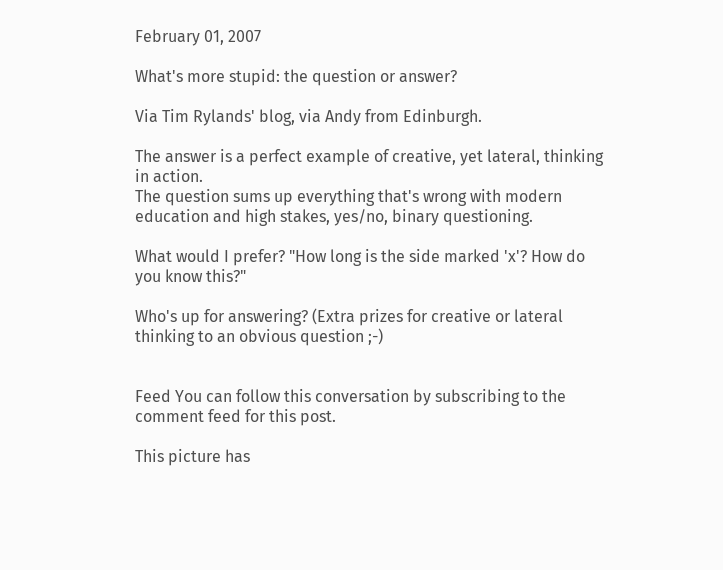February 01, 2007

What's more stupid: the question or answer?

Via Tim Rylands' blog, via Andy from Edinburgh.

The answer is a perfect example of creative, yet lateral, thinking in action.
The question sums up everything that's wrong with modern education and high stakes, yes/no, binary questioning.

What would I prefer? "How long is the side marked 'x'? How do you know this?"

Who's up for answering? (Extra prizes for creative or lateral thinking to an obvious question ;-)


Feed You can follow this conversation by subscribing to the comment feed for this post.

This picture has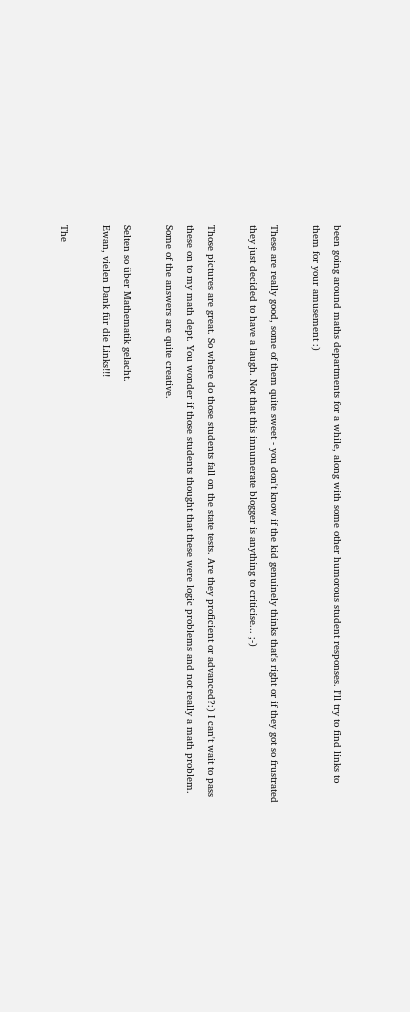been going around maths departments for a while, along with some other humorous student responses. I'll try to find links to them for your amusement :)

These are really good, some of them quite sweet - you don't know if the kid genuinely thinks that's right or if they got so frustrated they just decided to have a laugh. Not that this innumerate blogger is anything to criticise... ;-)

Those pictures are great. So where do those students fall on the state tests. Are they proficient or advanced?:) I can't wait to pass these on to my math dept. You wonder if those students thought that these were logic problems and not really a math problem. Some of the answers are quite creative.

Selten so über Mathematik gelacht.
Ewan, vielen Dank für die Links!!!

The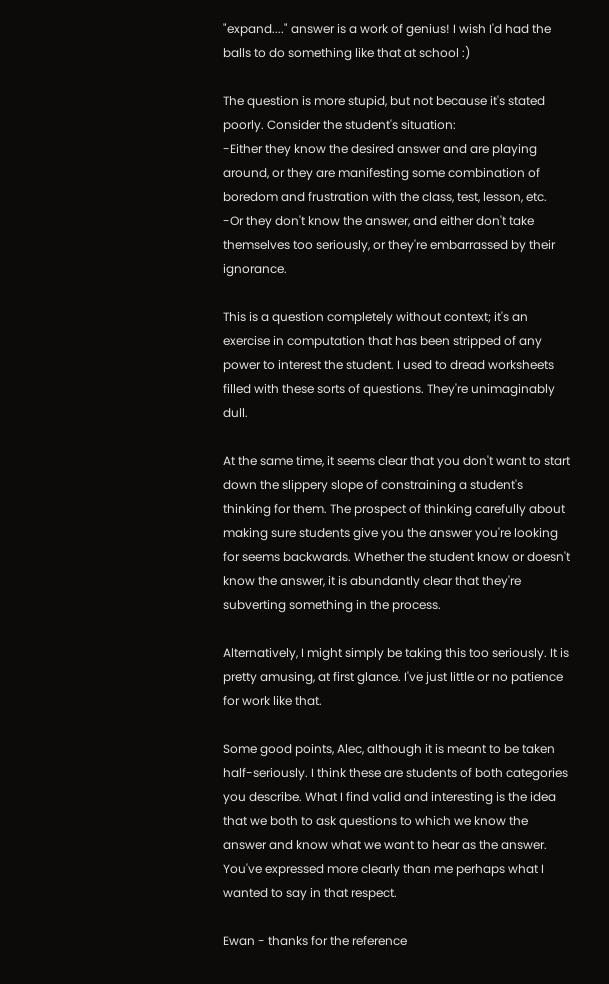"expand...." answer is a work of genius! I wish I'd had the balls to do something like that at school :)

The question is more stupid, but not because it's stated poorly. Consider the student's situation:
-Either they know the desired answer and are playing around, or they are manifesting some combination of boredom and frustration with the class, test, lesson, etc.
-Or they don't know the answer, and either don't take themselves too seriously, or they're embarrassed by their ignorance.

This is a question completely without context; it's an exercise in computation that has been stripped of any power to interest the student. I used to dread worksheets filled with these sorts of questions. They're unimaginably dull.

At the same time, it seems clear that you don't want to start down the slippery slope of constraining a student's thinking for them. The prospect of thinking carefully about making sure students give you the answer you're looking for seems backwards. Whether the student know or doesn't know the answer, it is abundantly clear that they're subverting something in the process.

Alternatively, I might simply be taking this too seriously. It is pretty amusing, at first glance. I've just little or no patience for work like that.

Some good points, Alec, although it is meant to be taken half-seriously. I think these are students of both categories you describe. What I find valid and interesting is the idea that we both to ask questions to which we know the answer and know what we want to hear as the answer. You've expressed more clearly than me perhaps what I wanted to say in that respect.

Ewan - thanks for the reference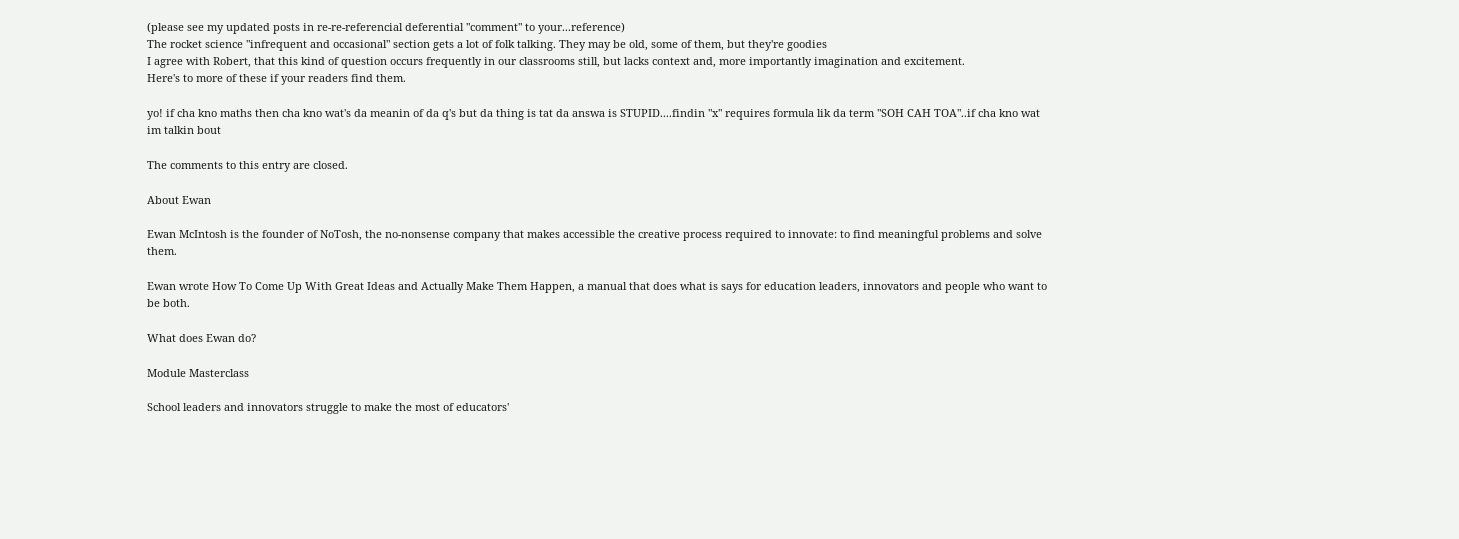(please see my updated posts in re-re-referencial deferential "comment" to your...reference)
The rocket science "infrequent and occasional" section gets a lot of folk talking. They may be old, some of them, but they're goodies
I agree with Robert, that this kind of question occurs frequently in our classrooms still, but lacks context and, more importantly imagination and excitement.
Here's to more of these if your readers find them.

yo! if cha kno maths then cha kno wat's da meanin of da q's but da thing is tat da answa is STUPID....findin "x" requires formula lik da term "SOH CAH TOA"..if cha kno wat im talkin bout

The comments to this entry are closed.

About Ewan

Ewan McIntosh is the founder of NoTosh, the no-nonsense company that makes accessible the creative process required to innovate: to find meaningful problems and solve them.

Ewan wrote How To Come Up With Great Ideas and Actually Make Them Happen, a manual that does what is says for education leaders, innovators and people who want to be both.

What does Ewan do?

Module Masterclass

School leaders and innovators struggle to make the most of educators'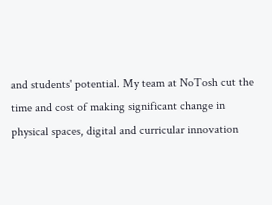and students' potential. My team at NoTosh cut the time and cost of making significant change in physical spaces, digital and curricular innovation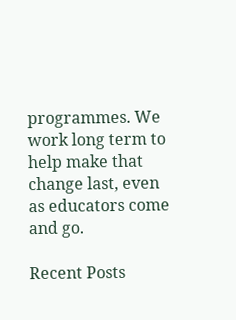programmes. We work long term to help make that change last, even as educators come and go.

Recent Posts